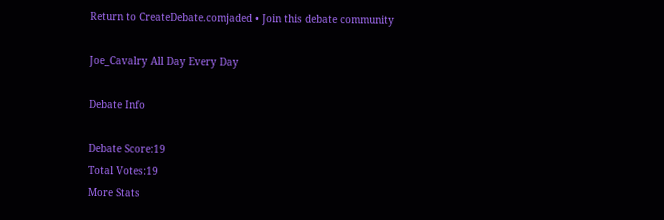Return to CreateDebate.comjaded • Join this debate community

Joe_Cavalry All Day Every Day

Debate Info

Debate Score:19
Total Votes:19
More Stats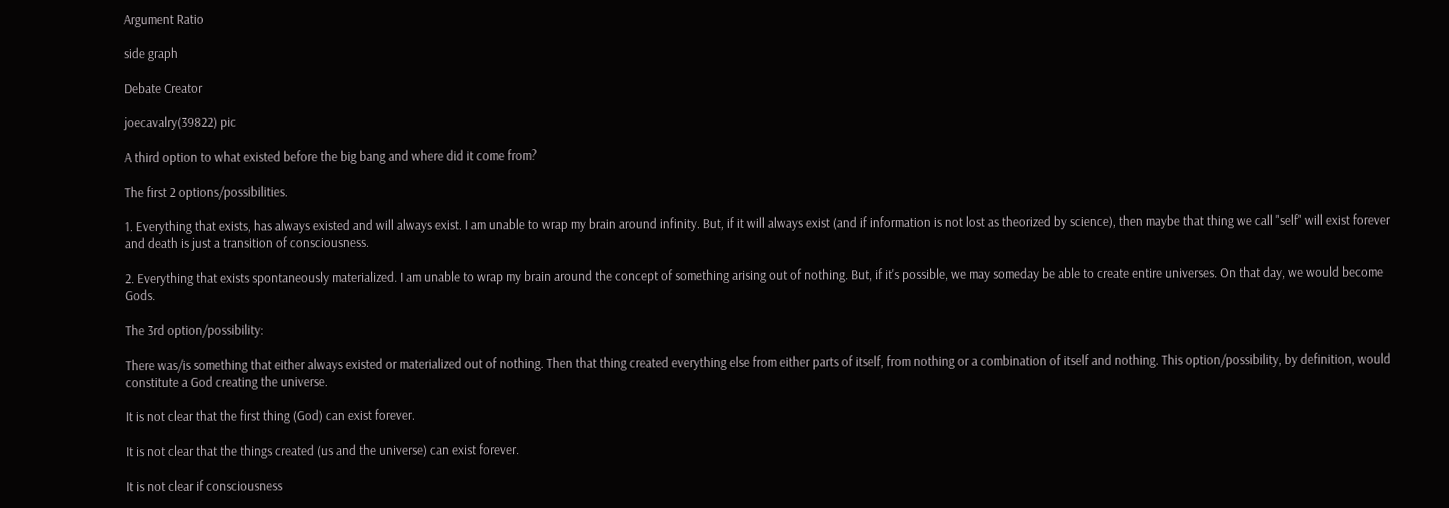Argument Ratio

side graph

Debate Creator

joecavalry(39822) pic

A third option to what existed before the big bang and where did it come from?

The first 2 options/possibilities.

1. Everything that exists, has always existed and will always exist. I am unable to wrap my brain around infinity. But, if it will always exist (and if information is not lost as theorized by science), then maybe that thing we call "self" will exist forever and death is just a transition of consciousness.

2. Everything that exists spontaneously materialized. I am unable to wrap my brain around the concept of something arising out of nothing. But, if it's possible, we may someday be able to create entire universes. On that day, we would become Gods.

The 3rd option/possibility:

There was/is something that either always existed or materialized out of nothing. Then that thing created everything else from either parts of itself, from nothing or a combination of itself and nothing. This option/possibility, by definition, would constitute a God creating the universe.

It is not clear that the first thing (God) can exist forever.

It is not clear that the things created (us and the universe) can exist forever.

It is not clear if consciousness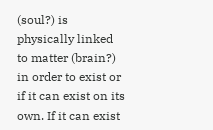(soul?) is physically linked to matter (brain?) in order to exist or if it can exist on its own. If it can exist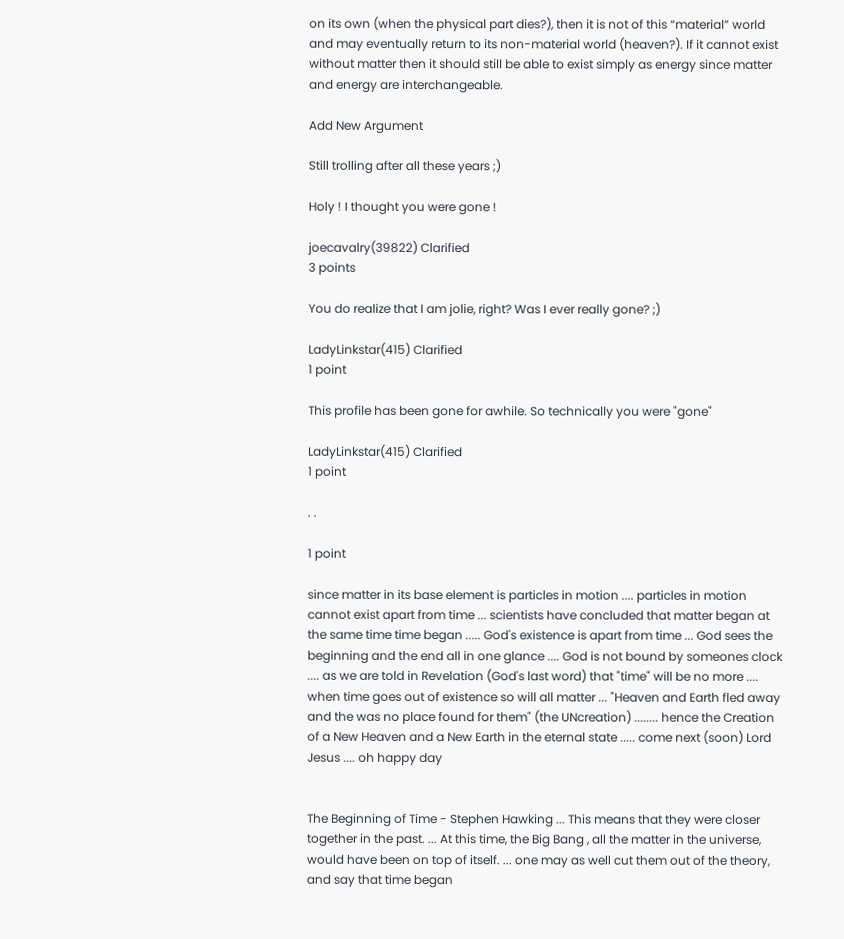on its own (when the physical part dies?), then it is not of this “material” world and may eventually return to its non-material world (heaven?). If it cannot exist without matter then it should still be able to exist simply as energy since matter and energy are interchangeable.

Add New Argument

Still trolling after all these years ;)

Holy ! I thought you were gone !

joecavalry(39822) Clarified
3 points

You do realize that I am jolie, right? Was I ever really gone? ;)

LadyLinkstar(415) Clarified
1 point

This profile has been gone for awhile. So technically you were "gone"

LadyLinkstar(415) Clarified
1 point

. .

1 point

since matter in its base element is particles in motion .... particles in motion cannot exist apart from time ... scientists have concluded that matter began at the same time time began ..... God's existence is apart from time ... God sees the beginning and the end all in one glance .... God is not bound by someones clock .... as we are told in Revelation (God's last word) that "time" will be no more .... when time goes out of existence so will all matter ... "Heaven and Earth fled away and the was no place found for them" (the UNcreation) ........ hence the Creation of a New Heaven and a New Earth in the eternal state ..... come next (soon) Lord Jesus .... oh happy day


The Beginning of Time - Stephen Hawking ... This means that they were closer together in the past. ... At this time, the Big Bang , all the matter in the universe, would have been on top of itself. ... one may as well cut them out of the theory, and say that time began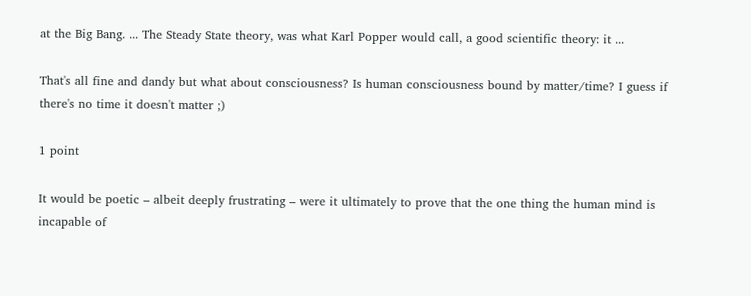at the Big Bang. ... The Steady State theory, was what Karl Popper would call, a good scientific theory: it ...

That's all fine and dandy but what about consciousness? Is human consciousness bound by matter/time? I guess if there's no time it doesn't matter ;)

1 point

It would be poetic – albeit deeply frustrating – were it ultimately to prove that the one thing the human mind is incapable of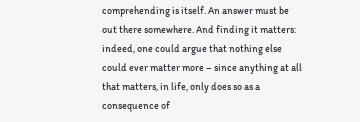comprehending is itself. An answer must be out there somewhere. And finding it matters: indeed, one could argue that nothing else could ever matter more – since anything at all that matters, in life, only does so as a consequence of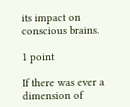its impact on conscious brains.

1 point

If there was ever a dimension of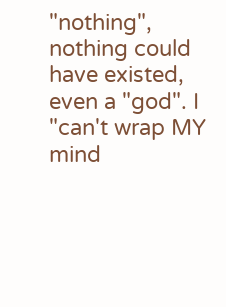"nothing", nothing could have existed, even a "god". I "can't wrap MY mind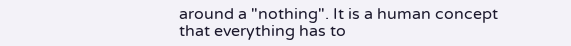around a "nothing". It is a human concept that everything has to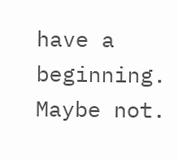have a beginning. Maybe not.